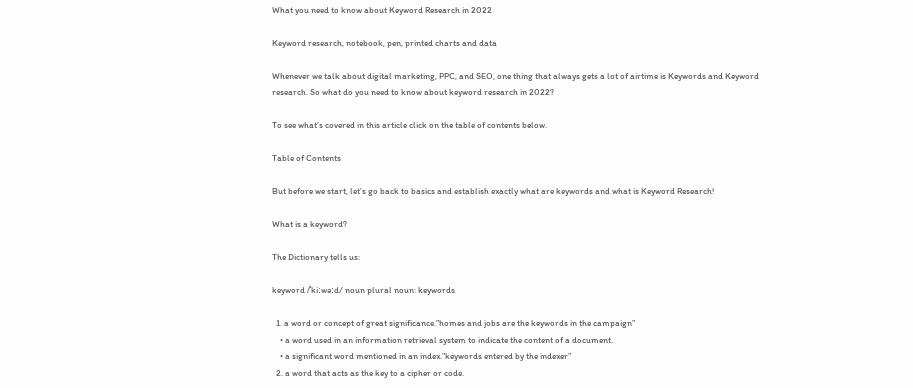What you need to know about Keyword Research in 2022

Keyword research, notebook, pen, printed charts and data

Whenever we talk about digital marketing, PPC, and SEO, one thing that always gets a lot of airtime is Keywords and Keyword research. So what do you need to know about keyword research in 2022?

To see what’s covered in this article click on the table of contents below.

Table of Contents

But before we start, let’s go back to basics and establish exactly what are keywords and what is Keyword Research!

What is a keyword?

The Dictionary tells us:

keyword /ˈkiːwəːd/ noun plural noun: keywords

  1. a word or concept of great significance.”homes and jobs are the keywords in the campaign”
    • a word used in an information retrieval system to indicate the content of a document.
    • a significant word mentioned in an index.”keywords entered by the indexer”
  2. a word that acts as the key to a cipher or code.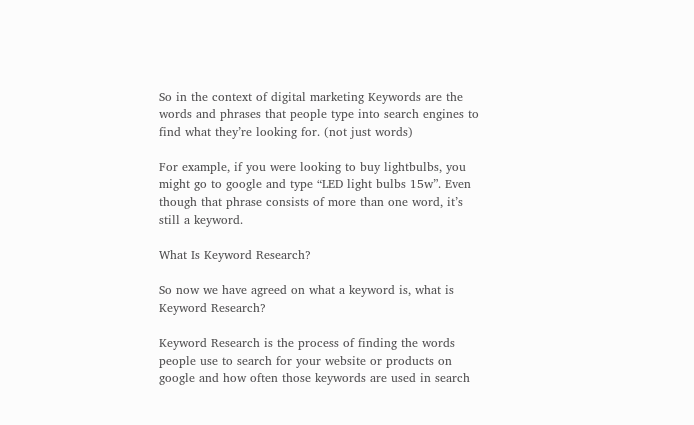So in the context of digital marketing Keywords are the words and phrases that people type into search engines to find what they’re looking for. (not just words)

For example, if you were looking to buy lightbulbs, you might go to google and type “LED light bulbs 15w”. Even though that phrase consists of more than one word, it’s still a keyword.

What Is Keyword Research?

So now we have agreed on what a keyword is, what is Keyword Research?

Keyword Research is the process of finding the words people use to search for your website or products on google and how often those keywords are used in search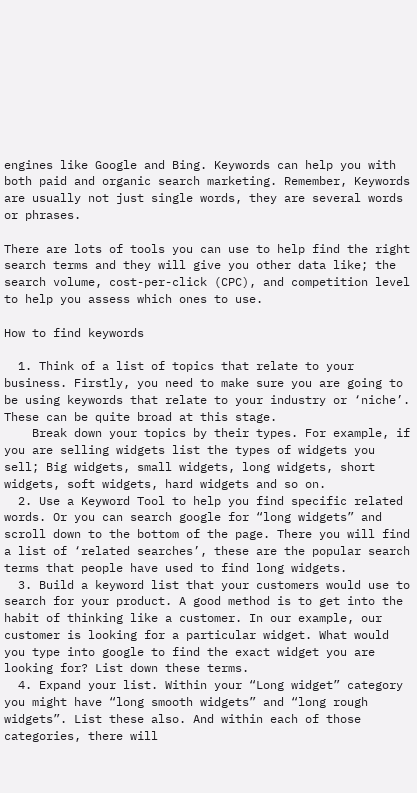engines like Google and Bing. Keywords can help you with both paid and organic search marketing. Remember, Keywords are usually not just single words, they are several words or phrases.

There are lots of tools you can use to help find the right search terms and they will give you other data like; the search volume, cost-per-click (CPC), and competition level to help you assess which ones to use.

How to find keywords

  1. Think of a list of topics that relate to your business. Firstly, you need to make sure you are going to be using keywords that relate to your industry or ‘niche’. These can be quite broad at this stage.
    Break down your topics by their types. For example, if you are selling widgets list the types of widgets you sell; Big widgets, small widgets, long widgets, short widgets, soft widgets, hard widgets and so on.
  2. Use a Keyword Tool to help you find specific related words. Or you can search google for “long widgets” and scroll down to the bottom of the page. There you will find a list of ‘related searches’, these are the popular search terms that people have used to find long widgets.
  3. Build a keyword list that your customers would use to search for your product. A good method is to get into the habit of thinking like a customer. In our example, our customer is looking for a particular widget. What would you type into google to find the exact widget you are looking for? List down these terms.
  4. Expand your list. Within your “Long widget” category you might have “long smooth widgets” and “long rough widgets”. List these also. And within each of those categories, there will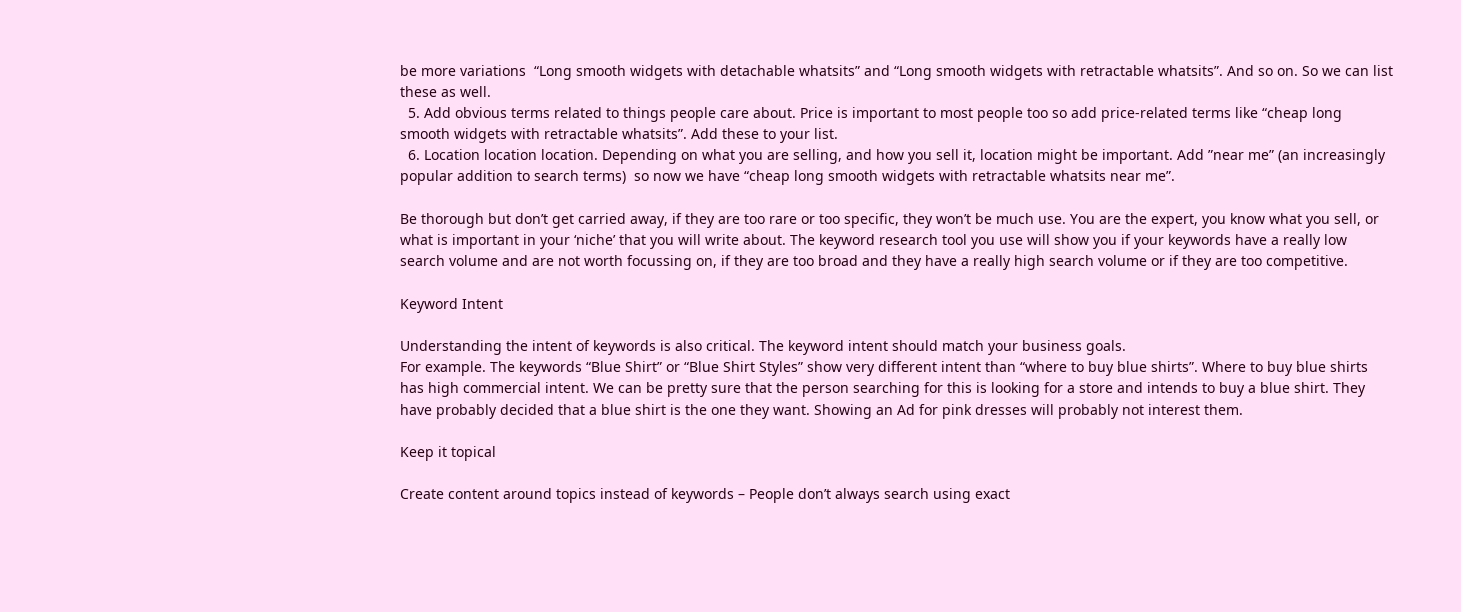be more variations  “Long smooth widgets with detachable whatsits” and “Long smooth widgets with retractable whatsits”. And so on. So we can list these as well.
  5. Add obvious terms related to things people care about. Price is important to most people too so add price-related terms like “cheap long smooth widgets with retractable whatsits”. Add these to your list.
  6. Location location location. Depending on what you are selling, and how you sell it, location might be important. Add ”near me” (an increasingly popular addition to search terms)  so now we have “cheap long smooth widgets with retractable whatsits near me”.

Be thorough but don’t get carried away, if they are too rare or too specific, they won’t be much use. You are the expert, you know what you sell, or what is important in your ‘niche’ that you will write about. The keyword research tool you use will show you if your keywords have a really low search volume and are not worth focussing on, if they are too broad and they have a really high search volume or if they are too competitive.

Keyword Intent

Understanding the intent of keywords is also critical. The keyword intent should match your business goals.
For example. The keywords “Blue Shirt” or “Blue Shirt Styles” show very different intent than “where to buy blue shirts”. Where to buy blue shirts has high commercial intent. We can be pretty sure that the person searching for this is looking for a store and intends to buy a blue shirt. They have probably decided that a blue shirt is the one they want. Showing an Ad for pink dresses will probably not interest them.

Keep it topical

Create content around topics instead of keywords – People don’t always search using exact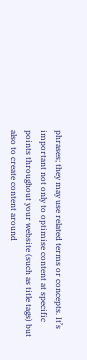phrases; they may use related terms or concepts. It’s important not only to optimise content at specific points throughout your website (such as title tags) but also to create content around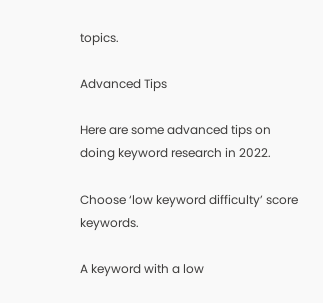topics.

Advanced Tips

Here are some advanced tips on doing keyword research in 2022.

Choose ‘low keyword difficulty’ score keywords.

A keyword with a low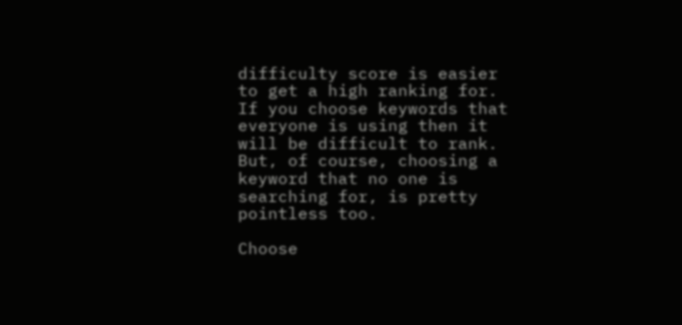difficulty score is easier to get a high ranking for. If you choose keywords that everyone is using then it will be difficult to rank. But, of course, choosing a keyword that no one is searching for, is pretty pointless too.

Choose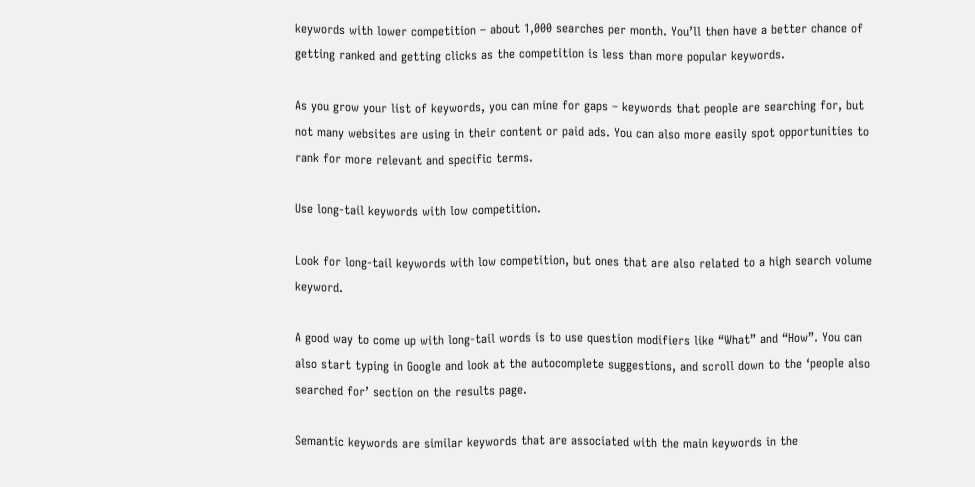keywords with lower competition – about 1,000 searches per month. You’ll then have a better chance of getting ranked and getting clicks as the competition is less than more popular keywords.

As you grow your list of keywords, you can mine for gaps – keywords that people are searching for, but not many websites are using in their content or paid ads. You can also more easily spot opportunities to rank for more relevant and specific terms.

Use long-tail keywords with low competition.

Look for long-tail keywords with low competition, but ones that are also related to a high search volume keyword.

A good way to come up with long-tail words is to use question modifiers like “What” and “How”. You can also start typing in Google and look at the autocomplete suggestions, and scroll down to the ‘people also searched for’ section on the results page.

Semantic keywords are similar keywords that are associated with the main keywords in the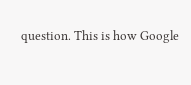question. This is how Google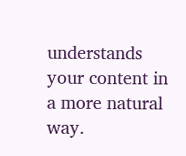understands your content in a more natural way.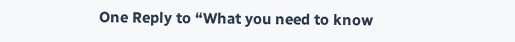One Reply to “What you need to know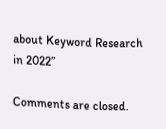about Keyword Research in 2022”

Comments are closed.